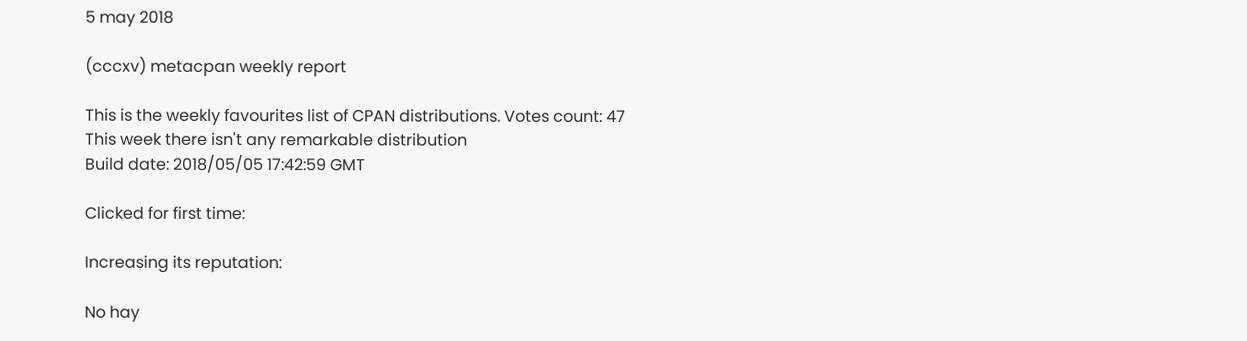5 may 2018

(cccxv) metacpan weekly report

This is the weekly favourites list of CPAN distributions. Votes count: 47
This week there isn't any remarkable distribution
Build date: 2018/05/05 17:42:59 GMT

Clicked for first time:

Increasing its reputation:

No hay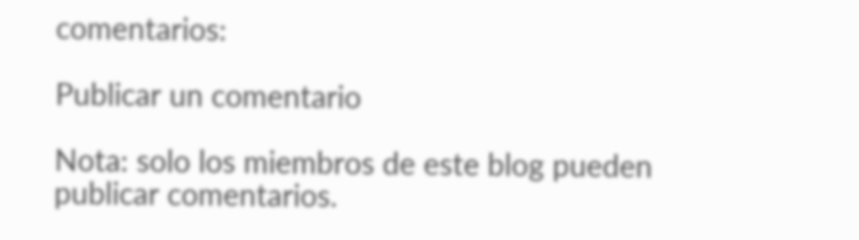comentarios:

Publicar un comentario

Nota: solo los miembros de este blog pueden publicar comentarios.